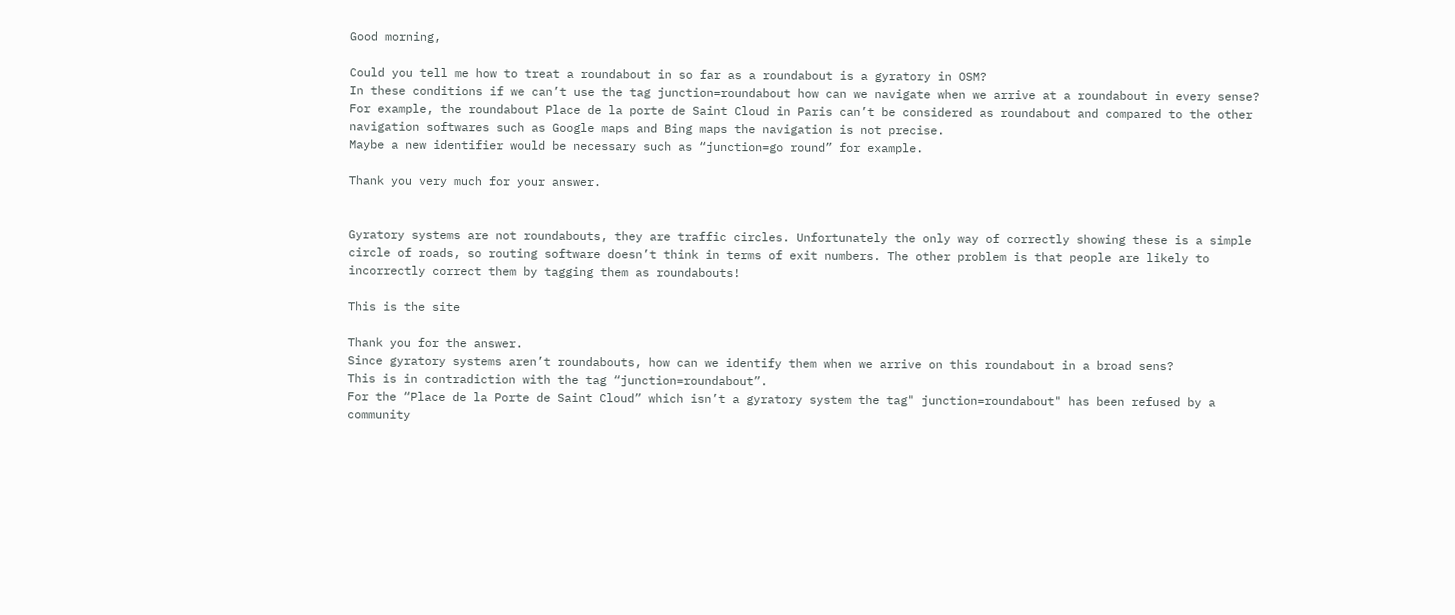Good morning,

Could you tell me how to treat a roundabout in so far as a roundabout is a gyratory in OSM?
In these conditions if we can’t use the tag junction=roundabout how can we navigate when we arrive at a roundabout in every sense?
For example, the roundabout Place de la porte de Saint Cloud in Paris can’t be considered as roundabout and compared to the other navigation softwares such as Google maps and Bing maps the navigation is not precise.
Maybe a new identifier would be necessary such as “junction=go round” for example.

Thank you very much for your answer.


Gyratory systems are not roundabouts, they are traffic circles. Unfortunately the only way of correctly showing these is a simple circle of roads, so routing software doesn’t think in terms of exit numbers. The other problem is that people are likely to incorrectly correct them by tagging them as roundabouts!

This is the site

Thank you for the answer.
Since gyratory systems aren’t roundabouts, how can we identify them when we arrive on this roundabout in a broad sens?
This is in contradiction with the tag “junction=roundabout”.
For the “Place de la Porte de Saint Cloud” which isn’t a gyratory system the tag" junction=roundabout" has been refused by a community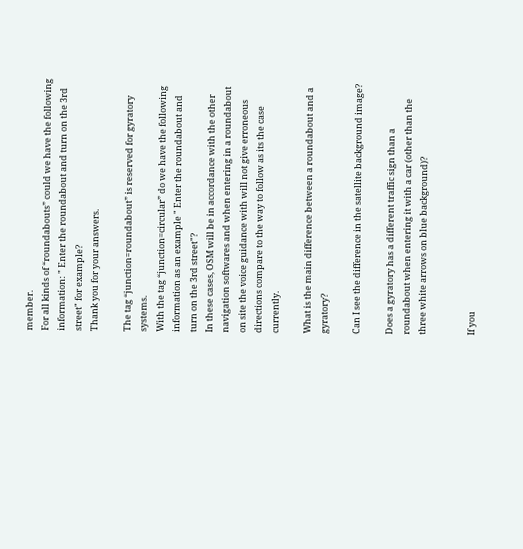member.
For all kinds of “roundabouts” could we have the following information: " Enter the roundabout and turn on the 3rd street" for example?
Thank you for your answers.

The tag “junction=roundabout” is reserved for gyratory systems.
With the tag “junction=circular” do we have the following information as an example " Enter the roundabout and turn on the 3rd street"?
In these cases, OSM will be in accordance with the other navigation softwares and when entering in a roundabout on site the voice guidance with will not give erroneous directions compare to the way to follow as its the case currently.

What is the main difference between a roundabout and a gyratory?

Can I see the difference in the satellite background image?

Does a gyratory has a different traffic sign than a roundabout when entering it with a car (other than the three white arrows on blue background)?


If you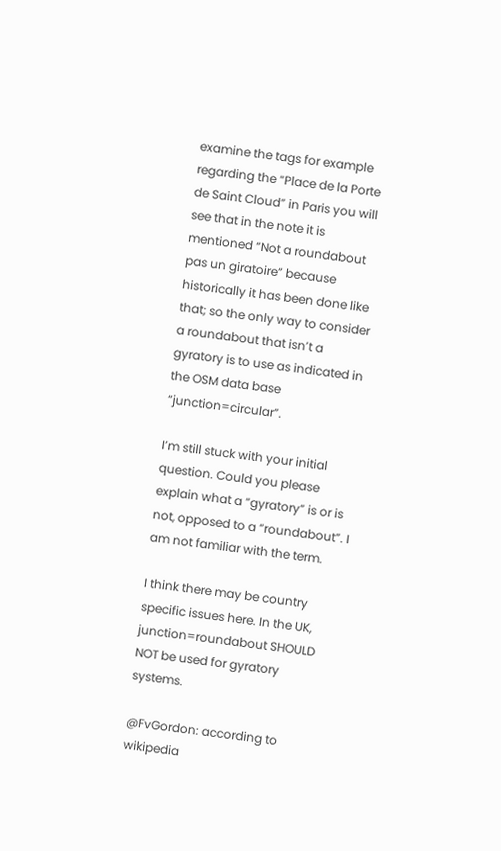examine the tags for example regarding the “Place de la Porte de Saint Cloud” in Paris you will see that in the note it is mentioned “Not a roundabout pas un giratoire” because historically it has been done like that; so the only way to consider a roundabout that isn’t a gyratory is to use as indicated in the OSM data base “junction=circular”.

I’m still stuck with your initial question. Could you please explain what a “gyratory” is or is not, opposed to a “roundabout”. I am not familiar with the term.

I think there may be country specific issues here. In the UK, junction=roundabout SHOULD NOT be used for gyratory systems.

@FvGordon: according to wikipedia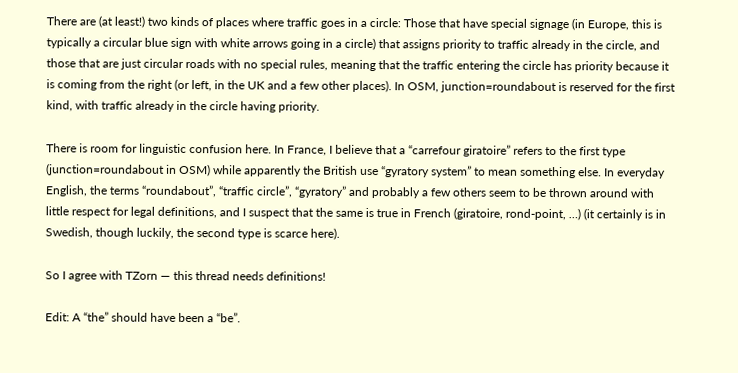There are (at least!) two kinds of places where traffic goes in a circle: Those that have special signage (in Europe, this is typically a circular blue sign with white arrows going in a circle) that assigns priority to traffic already in the circle, and those that are just circular roads with no special rules, meaning that the traffic entering the circle has priority because it is coming from the right (or left, in the UK and a few other places). In OSM, junction=roundabout is reserved for the first kind, with traffic already in the circle having priority.

There is room for linguistic confusion here. In France, I believe that a “carrefour giratoire” refers to the first type (junction=roundabout in OSM) while apparently the British use “gyratory system” to mean something else. In everyday English, the terms “roundabout”, “traffic circle”, “gyratory” and probably a few others seem to be thrown around with little respect for legal definitions, and I suspect that the same is true in French (giratoire, rond-point, …) (it certainly is in Swedish, though luckily, the second type is scarce here).

So I agree with TZorn — this thread needs definitions!

Edit: A “the” should have been a “be”.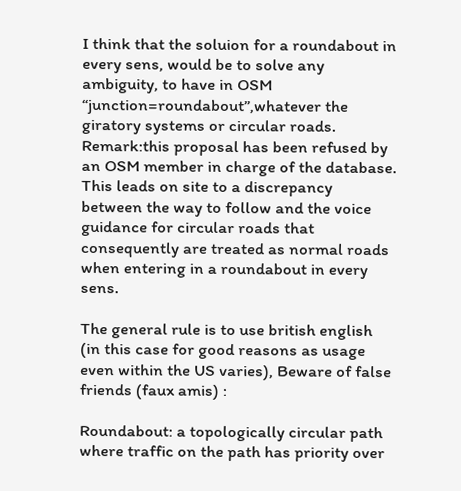I think that the soluion for a roundabout in every sens, would be to solve any ambiguity, to have in OSM “junction=roundabout”,whatever the giratory systems or circular roads.
Remark:this proposal has been refused by an OSM member in charge of the database. This leads on site to a discrepancy between the way to follow and the voice guidance for circular roads that consequently are treated as normal roads when entering in a roundabout in every sens.

The general rule is to use british english (in this case for good reasons as usage even within the US varies), Beware of false friends (faux amis) :

Roundabout: a topologically circular path where traffic on the path has priority over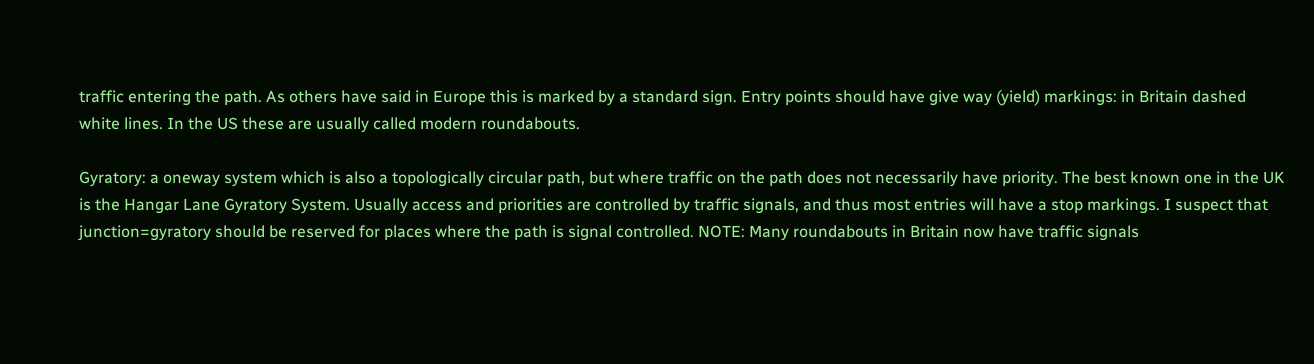traffic entering the path. As others have said in Europe this is marked by a standard sign. Entry points should have give way (yield) markings: in Britain dashed white lines. In the US these are usually called modern roundabouts.

Gyratory: a oneway system which is also a topologically circular path, but where traffic on the path does not necessarily have priority. The best known one in the UK is the Hangar Lane Gyratory System. Usually access and priorities are controlled by traffic signals, and thus most entries will have a stop markings. I suspect that junction=gyratory should be reserved for places where the path is signal controlled. NOTE: Many roundabouts in Britain now have traffic signals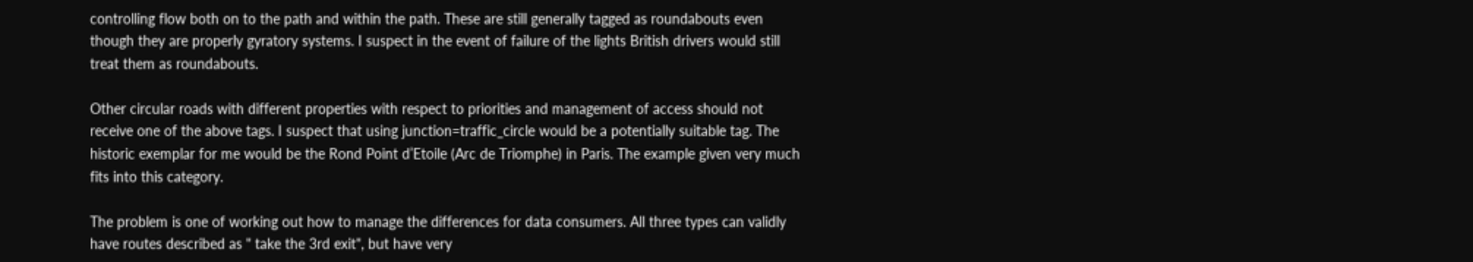controlling flow both on to the path and within the path. These are still generally tagged as roundabouts even though they are properly gyratory systems. I suspect in the event of failure of the lights British drivers would still treat them as roundabouts.

Other circular roads with different properties with respect to priorities and management of access should not receive one of the above tags. I suspect that using junction=traffic_circle would be a potentially suitable tag. The historic exemplar for me would be the Rond Point d’Etoile (Arc de Triomphe) in Paris. The example given very much fits into this category.

The problem is one of working out how to manage the differences for data consumers. All three types can validly have routes described as " take the 3rd exit", but have very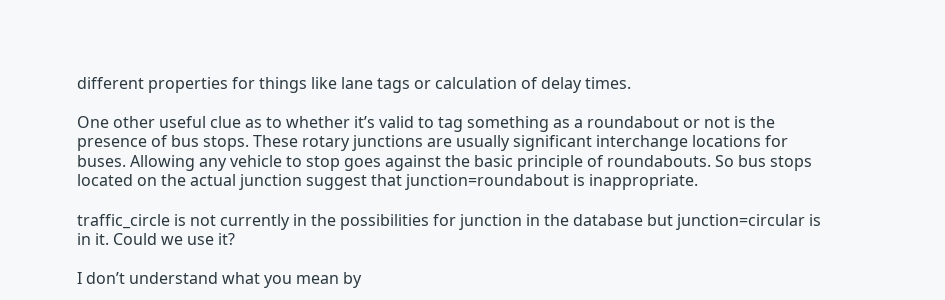different properties for things like lane tags or calculation of delay times.

One other useful clue as to whether it’s valid to tag something as a roundabout or not is the presence of bus stops. These rotary junctions are usually significant interchange locations for buses. Allowing any vehicle to stop goes against the basic principle of roundabouts. So bus stops located on the actual junction suggest that junction=roundabout is inappropriate.

traffic_circle is not currently in the possibilities for junction in the database but junction=circular is in it. Could we use it?

I don’t understand what you mean by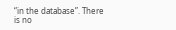“in the database”. There is no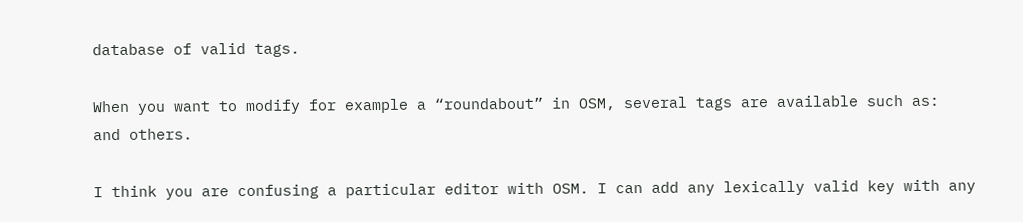database of valid tags.

When you want to modify for example a “roundabout” in OSM, several tags are available such as:
and others.

I think you are confusing a particular editor with OSM. I can add any lexically valid key with any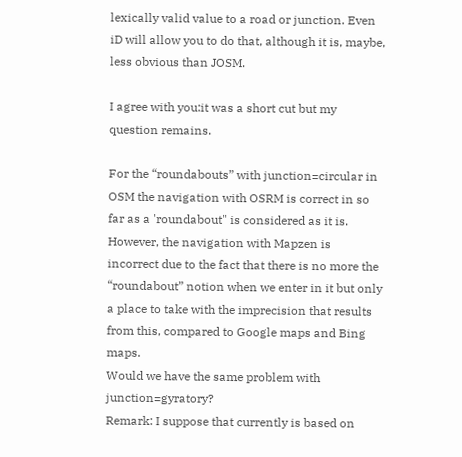lexically valid value to a road or junction. Even iD will allow you to do that, although it is, maybe, less obvious than JOSM.

I agree with you:it was a short cut but my question remains.

For the “roundabouts” with junction=circular in OSM the navigation with OSRM is correct in so far as a 'roundabout" is considered as it is. However, the navigation with Mapzen is incorrect due to the fact that there is no more the “roundabout” notion when we enter in it but only a place to take with the imprecision that results from this, compared to Google maps and Bing maps.
Would we have the same problem with junction=gyratory?
Remark: I suppose that currently is based on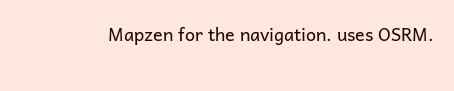Mapzen for the navigation. uses OSRM.